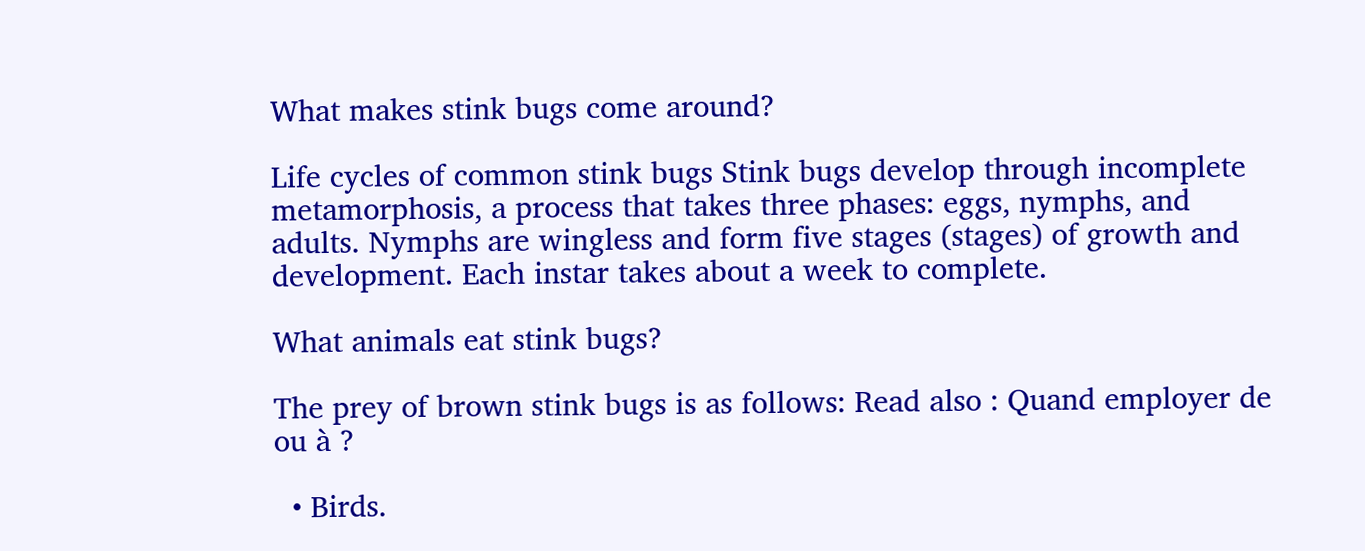What makes stink bugs come around?

Life cycles of common stink bugs Stink bugs develop through incomplete metamorphosis, a process that takes three phases: eggs, nymphs, and adults. Nymphs are wingless and form five stages (stages) of growth and development. Each instar takes about a week to complete.

What animals eat stink bugs?

The prey of brown stink bugs is as follows: Read also : Quand employer de ou à ?

  • Birds.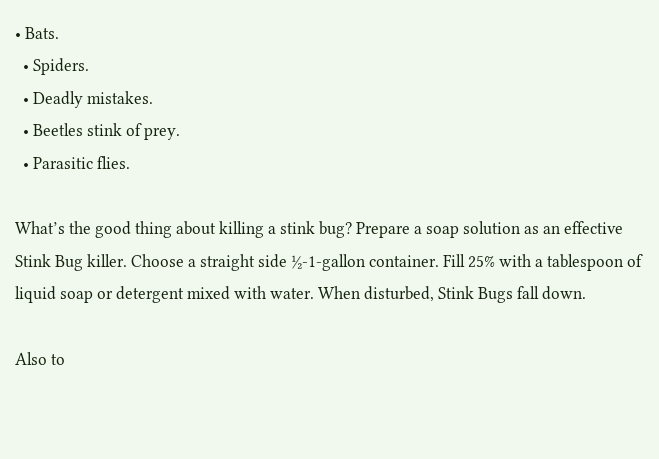• Bats.
  • Spiders.
  • Deadly mistakes.
  • Beetles stink of prey.
  • Parasitic flies.

What’s the good thing about killing a stink bug? Prepare a soap solution as an effective Stink Bug killer. Choose a straight side ½-1-gallon container. Fill 25% with a tablespoon of liquid soap or detergent mixed with water. When disturbed, Stink Bugs fall down.

Also to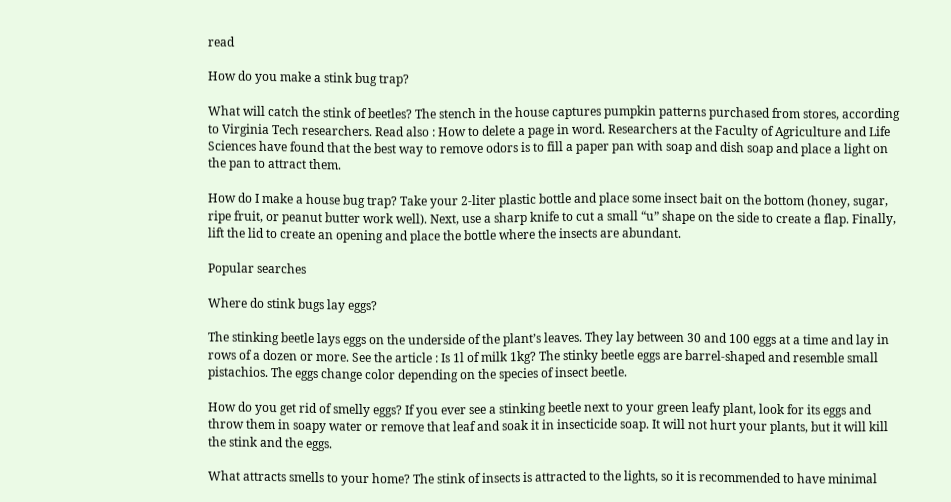read

How do you make a stink bug trap?

What will catch the stink of beetles? The stench in the house captures pumpkin patterns purchased from stores, according to Virginia Tech researchers. Read also : How to delete a page in word. Researchers at the Faculty of Agriculture and Life Sciences have found that the best way to remove odors is to fill a paper pan with soap and dish soap and place a light on the pan to attract them.

How do I make a house bug trap? Take your 2-liter plastic bottle and place some insect bait on the bottom (honey, sugar, ripe fruit, or peanut butter work well). Next, use a sharp knife to cut a small “u” shape on the side to create a flap. Finally, lift the lid to create an opening and place the bottle where the insects are abundant.

Popular searches

Where do stink bugs lay eggs?

The stinking beetle lays eggs on the underside of the plant’s leaves. They lay between 30 and 100 eggs at a time and lay in rows of a dozen or more. See the article : Is 1l of milk 1kg? The stinky beetle eggs are barrel-shaped and resemble small pistachios. The eggs change color depending on the species of insect beetle.

How do you get rid of smelly eggs? If you ever see a stinking beetle next to your green leafy plant, look for its eggs and throw them in soapy water or remove that leaf and soak it in insecticide soap. It will not hurt your plants, but it will kill the stink and the eggs.

What attracts smells to your home? The stink of insects is attracted to the lights, so it is recommended to have minimal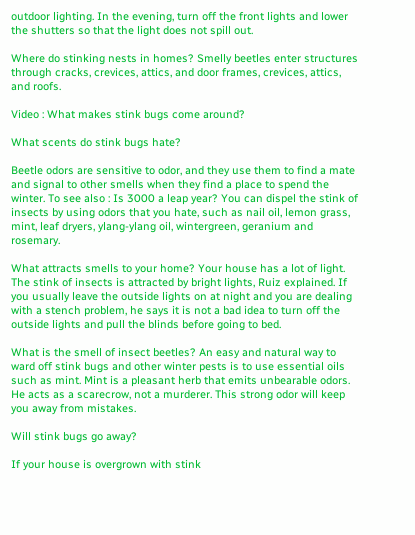outdoor lighting. In the evening, turn off the front lights and lower the shutters so that the light does not spill out.

Where do stinking nests in homes? Smelly beetles enter structures through cracks, crevices, attics, and door frames, crevices, attics, and roofs.

Video : What makes stink bugs come around?

What scents do stink bugs hate?

Beetle odors are sensitive to odor, and they use them to find a mate and signal to other smells when they find a place to spend the winter. To see also : Is 3000 a leap year? You can dispel the stink of insects by using odors that you hate, such as nail oil, lemon grass, mint, leaf dryers, ylang-ylang oil, wintergreen, geranium and rosemary.

What attracts smells to your home? Your house has a lot of light. The stink of insects is attracted by bright lights, Ruiz explained. If you usually leave the outside lights on at night and you are dealing with a stench problem, he says it is not a bad idea to turn off the outside lights and pull the blinds before going to bed.

What is the smell of insect beetles? An easy and natural way to ward off stink bugs and other winter pests is to use essential oils such as mint. Mint is a pleasant herb that emits unbearable odors. He acts as a scarecrow, not a murderer. This strong odor will keep you away from mistakes.

Will stink bugs go away?

If your house is overgrown with stink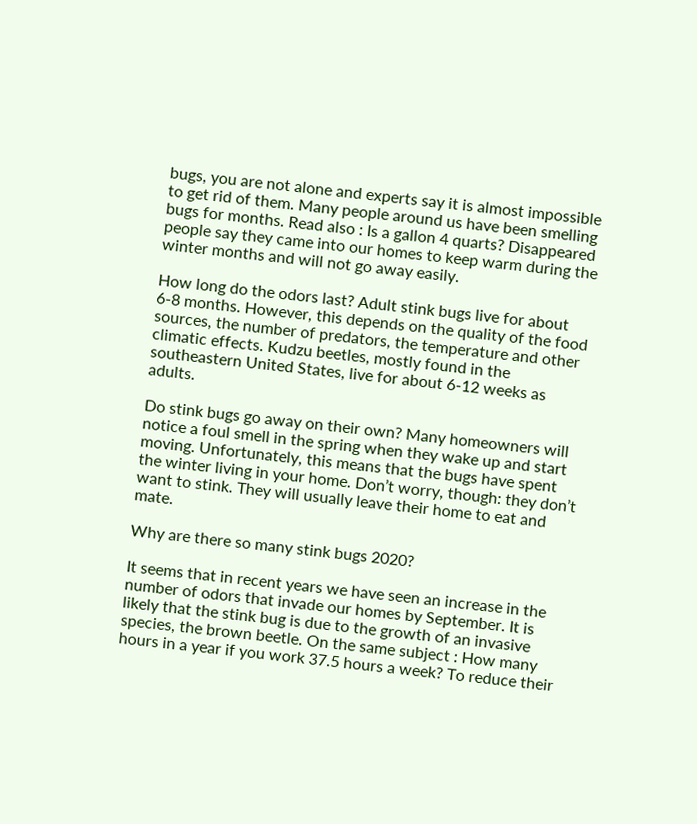bugs, you are not alone and experts say it is almost impossible to get rid of them. Many people around us have been smelling bugs for months. Read also : Is a gallon 4 quarts? Disappeared people say they came into our homes to keep warm during the winter months and will not go away easily.

How long do the odors last? Adult stink bugs live for about 6-8 months. However, this depends on the quality of the food sources, the number of predators, the temperature and other climatic effects. Kudzu beetles, mostly found in the southeastern United States, live for about 6-12 weeks as adults.

Do stink bugs go away on their own? Many homeowners will notice a foul smell in the spring when they wake up and start moving. Unfortunately, this means that the bugs have spent the winter living in your home. Don’t worry, though: they don’t want to stink. They will usually leave their home to eat and mate.

Why are there so many stink bugs 2020?

It seems that in recent years we have seen an increase in the number of odors that invade our homes by September. It is likely that the stink bug is due to the growth of an invasive species, the brown beetle. On the same subject : How many hours in a year if you work 37.5 hours a week? To reduce their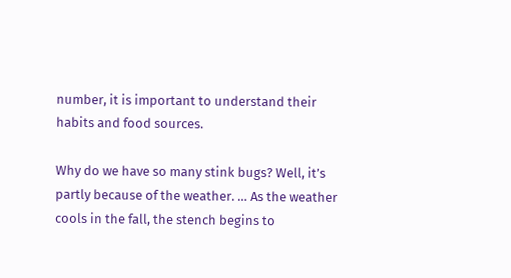number, it is important to understand their habits and food sources.

Why do we have so many stink bugs? Well, it’s partly because of the weather. … As the weather cools in the fall, the stench begins to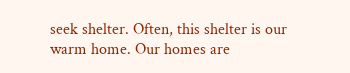seek shelter. Often, this shelter is our warm home. Our homes are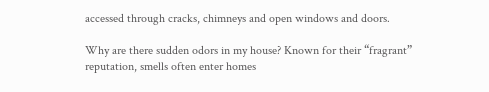accessed through cracks, chimneys and open windows and doors.

Why are there sudden odors in my house? Known for their “fragrant” reputation, smells often enter homes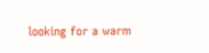looking for a warm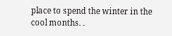place to spend the winter in the cool months. .